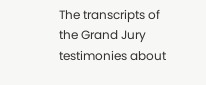The transcripts of the Grand Jury testimonies about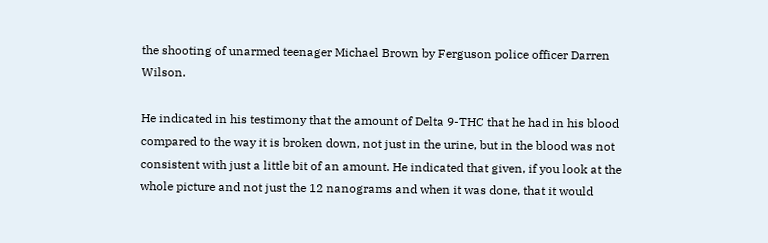the shooting of unarmed teenager Michael Brown by Ferguson police officer Darren Wilson.

He indicated in his testimony that the amount of Delta 9-THC that he had in his blood compared to the way it is broken down, not just in the urine, but in the blood was not consistent with just a little bit of an amount. He indicated that given, if you look at the whole picture and not just the 12 nanograms and when it was done, that it would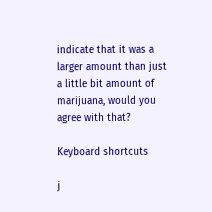indicate that it was a larger amount than just a little bit amount of marijuana, would you agree with that?

Keyboard shortcuts

j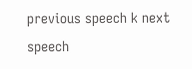previous speech k next speech